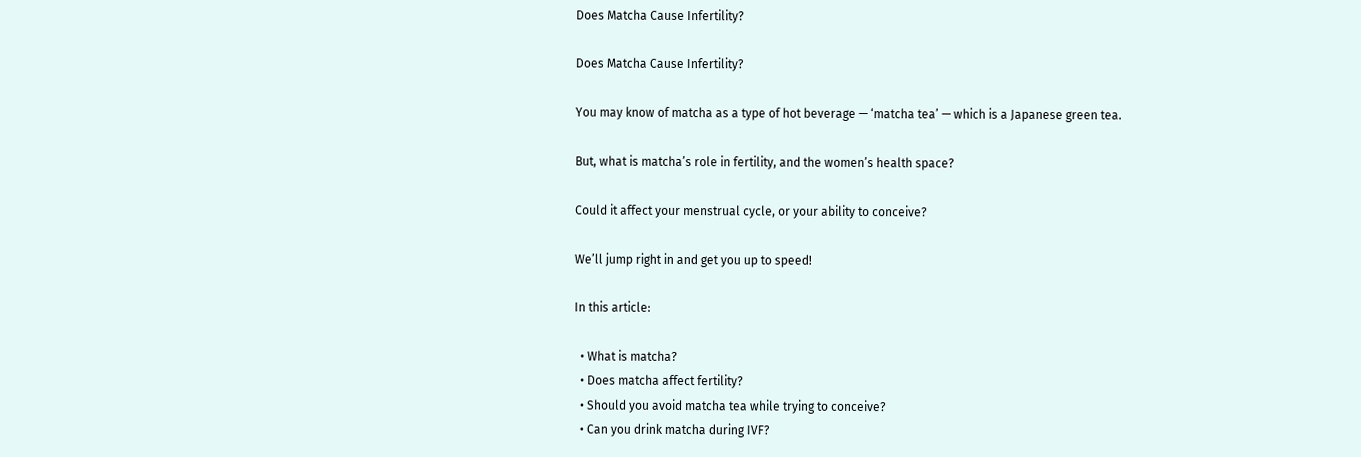Does Matcha Cause Infertility?

Does Matcha Cause Infertility?

You may know of matcha as a type of hot beverage — ‘matcha tea’ — which is a Japanese green tea.

But, what is matcha’s role in fertility, and the women’s health space?

Could it affect your menstrual cycle, or your ability to conceive?

We’ll jump right in and get you up to speed!

In this article:

  • What is matcha?
  • Does matcha affect fertility?
  • Should you avoid matcha tea while trying to conceive?
  • Can you drink matcha during IVF?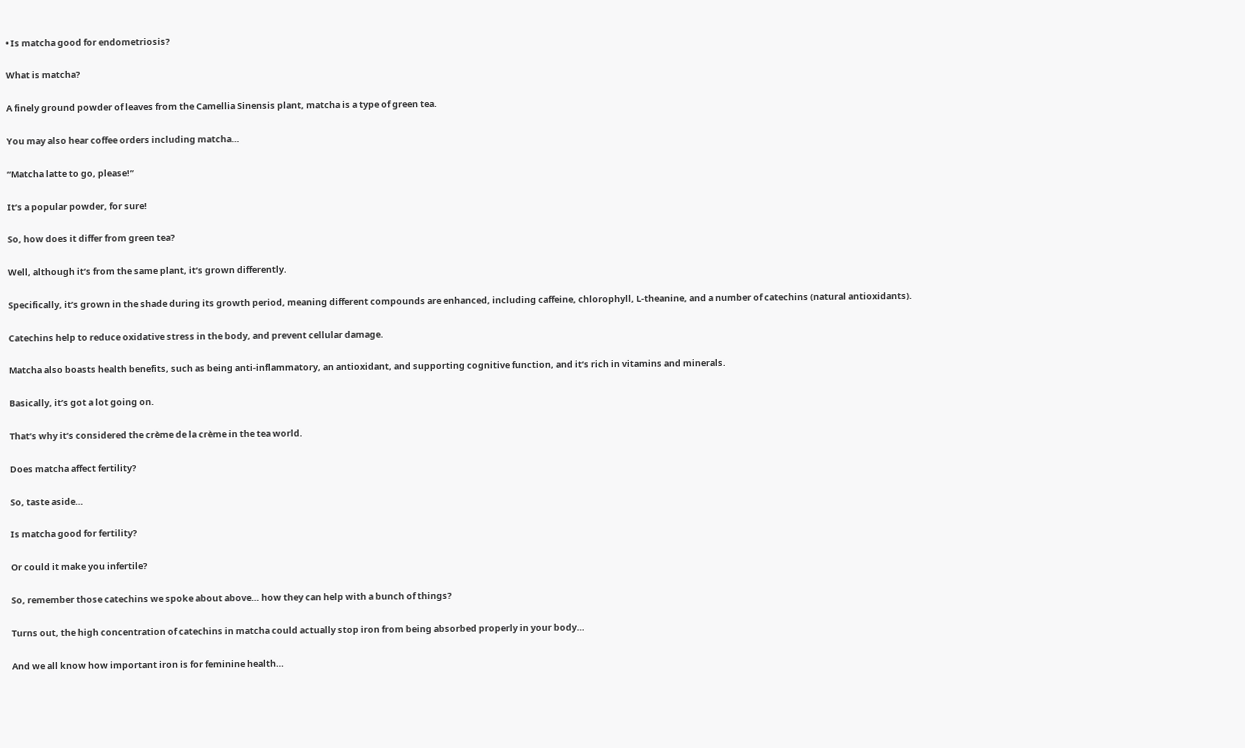• Is matcha good for endometriosis?

What is matcha?

A finely ground powder of leaves from the Camellia Sinensis plant, matcha is a type of green tea.

You may also hear coffee orders including matcha…

“Matcha latte to go, please!”

It’s a popular powder, for sure!

So, how does it differ from green tea?

Well, although it’s from the same plant, it’s grown differently.

Specifically, it’s grown in the shade during its growth period, meaning different compounds are enhanced, including caffeine, chlorophyll, L-theanine, and a number of catechins (natural antioxidants).

Catechins help to reduce oxidative stress in the body, and prevent cellular damage.

Matcha also boasts health benefits, such as being anti-inflammatory, an antioxidant, and supporting cognitive function, and it’s rich in vitamins and minerals.

Basically, it’s got a lot going on.

That’s why it’s considered the crème de la crème in the tea world.

Does matcha affect fertility?

So, taste aside…

Is matcha good for fertility?

Or could it make you infertile?

So, remember those catechins we spoke about above… how they can help with a bunch of things?

Turns out, the high concentration of catechins in matcha could actually stop iron from being absorbed properly in your body…

And we all know how important iron is for feminine health…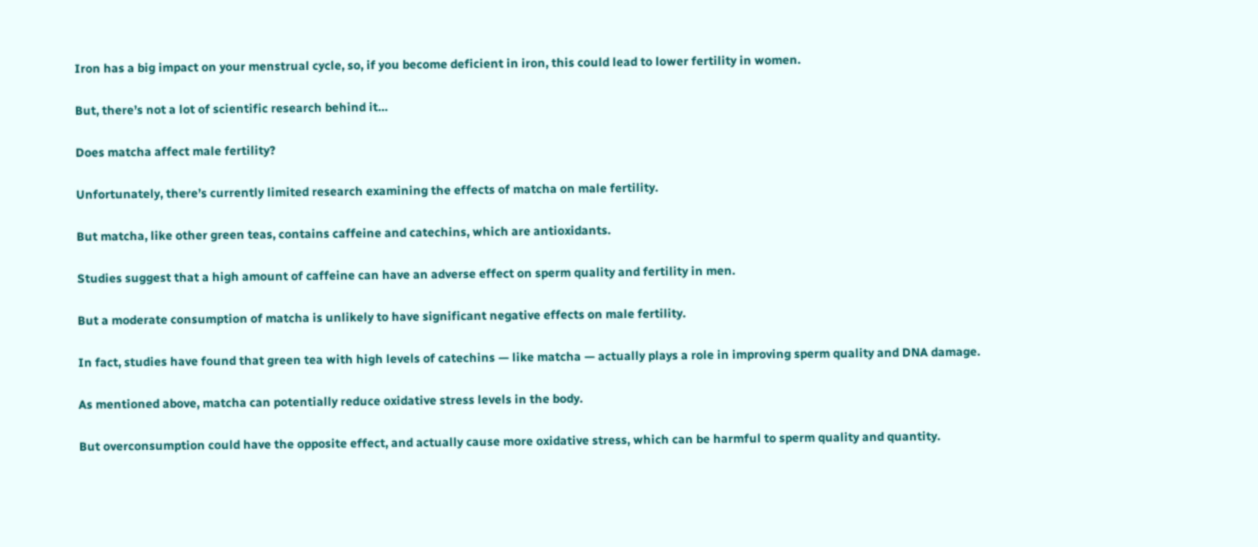Iron has a big impact on your menstrual cycle, so, if you become deficient in iron, this could lead to lower fertility in women.

But, there’s not a lot of scientific research behind it…

Does matcha affect male fertility?

Unfortunately, there’s currently limited research examining the effects of matcha on male fertility.

But matcha, like other green teas, contains caffeine and catechins, which are antioxidants.

Studies suggest that a high amount of caffeine can have an adverse effect on sperm quality and fertility in men.

But a moderate consumption of matcha is unlikely to have significant negative effects on male fertility.

In fact, studies have found that green tea with high levels of catechins — like matcha — actually plays a role in improving sperm quality and DNA damage.

As mentioned above, matcha can potentially reduce oxidative stress levels in the body.

But overconsumption could have the opposite effect, and actually cause more oxidative stress, which can be harmful to sperm quality and quantity.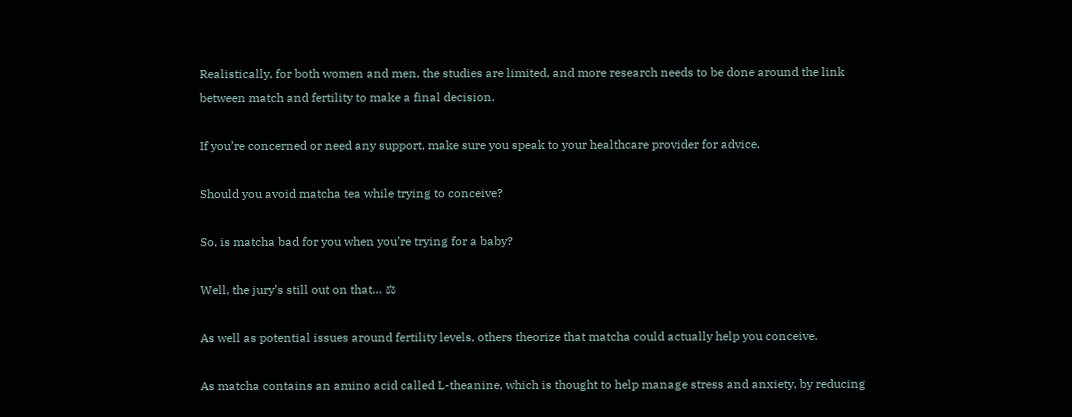Realistically, for both women and men, the studies are limited, and more research needs to be done around the link between match and fertility to make a final decision.

If you’re concerned or need any support, make sure you speak to your healthcare provider for advice.

Should you avoid matcha tea while trying to conceive?

So, is matcha bad for you when you’re trying for a baby?

Well, the jury’s still out on that… ⚖

As well as potential issues around fertility levels, others theorize that matcha could actually help you conceive.

As matcha contains an amino acid called L-theanine, which is thought to help manage stress and anxiety, by reducing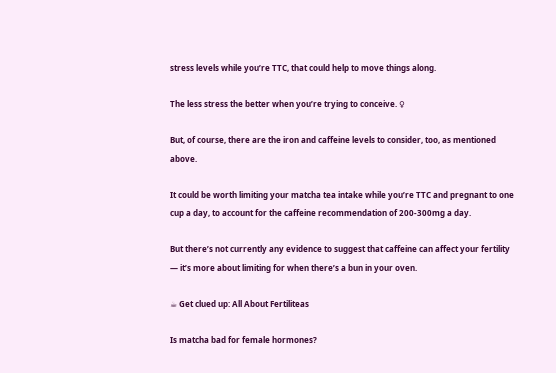stress levels while you’re TTC, that could help to move things along.

The less stress the better when you’re trying to conceive. ♀

But, of course, there are the iron and caffeine levels to consider, too, as mentioned above.

It could be worth limiting your matcha tea intake while you’re TTC and pregnant to one cup a day, to account for the caffeine recommendation of 200-300mg a day.

But there’s not currently any evidence to suggest that caffeine can affect your fertility — it’s more about limiting for when there’s a bun in your oven.

☕ Get clued up: All About Fertiliteas

Is matcha bad for female hormones?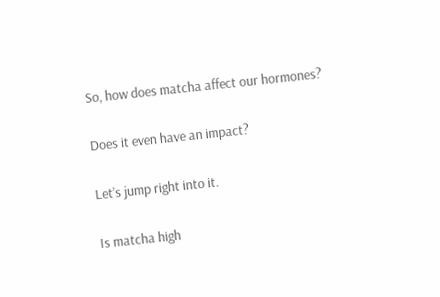So, how does matcha affect our hormones?

Does it even have an impact?

Let’s jump right into it.

Is matcha high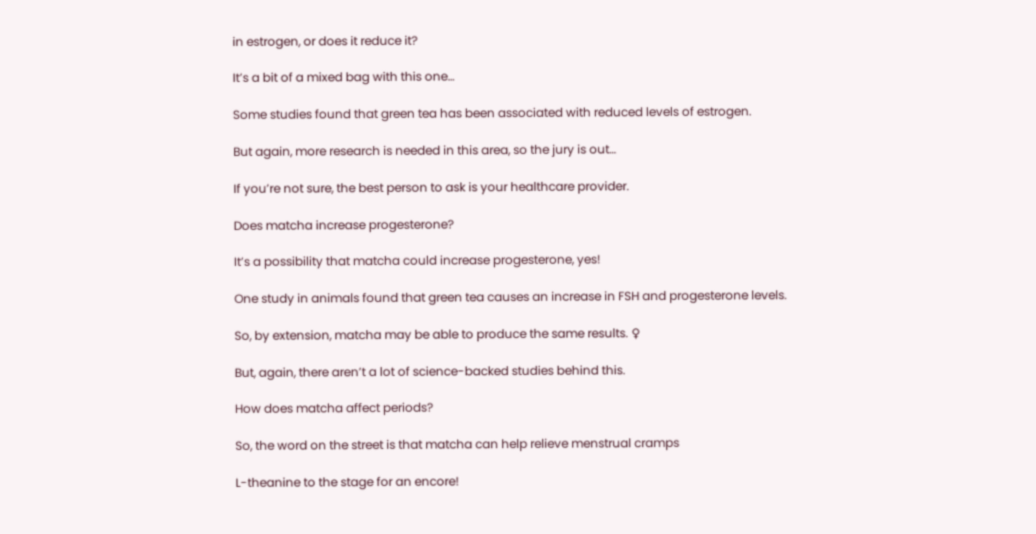in estrogen, or does it reduce it?

It’s a bit of a mixed bag with this one…

Some studies found that green tea has been associated with reduced levels of estrogen.

But again, more research is needed in this area, so the jury is out…

If you’re not sure, the best person to ask is your healthcare provider.

Does matcha increase progesterone?

It’s a possibility that matcha could increase progesterone, yes!

One study in animals found that green tea causes an increase in FSH and progesterone levels.

So, by extension, matcha may be able to produce the same results. ♀

But, again, there aren’t a lot of science-backed studies behind this.

How does matcha affect periods?

So, the word on the street is that matcha can help relieve menstrual cramps

L-theanine to the stage for an encore!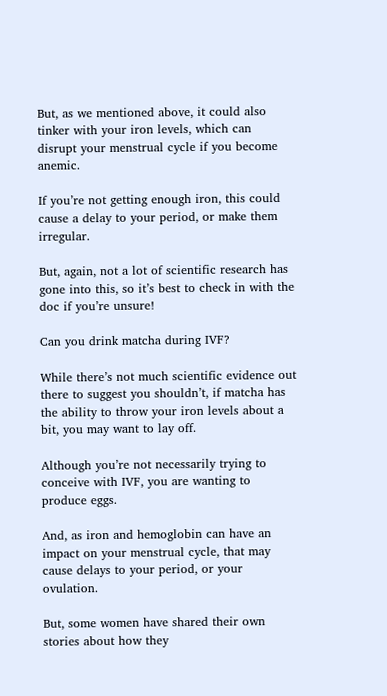But, as we mentioned above, it could also tinker with your iron levels, which can disrupt your menstrual cycle if you become anemic.

If you’re not getting enough iron, this could cause a delay to your period, or make them irregular.

But, again, not a lot of scientific research has gone into this, so it’s best to check in with the doc if you’re unsure!

Can you drink matcha during IVF?

While there’s not much scientific evidence out there to suggest you shouldn’t, if matcha has the ability to throw your iron levels about a bit, you may want to lay off.

Although you’re not necessarily trying to conceive with IVF, you are wanting to produce eggs.

And, as iron and hemoglobin can have an impact on your menstrual cycle, that may cause delays to your period, or your ovulation.

But, some women have shared their own stories about how they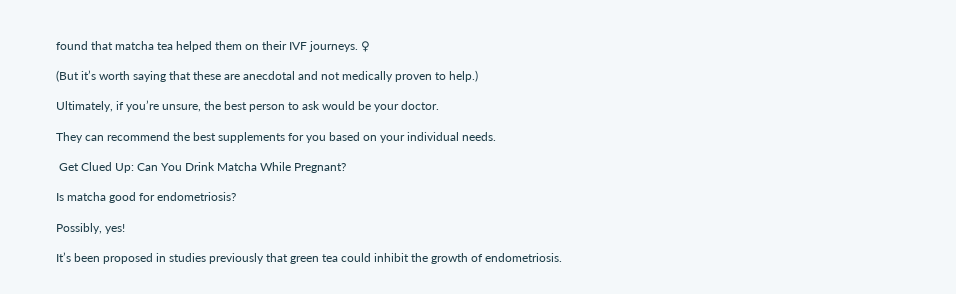found that matcha tea helped them on their IVF journeys. ♀

(But it’s worth saying that these are anecdotal and not medically proven to help.)

Ultimately, if you’re unsure, the best person to ask would be your doctor.

They can recommend the best supplements for you based on your individual needs.

 Get Clued Up: Can You Drink Matcha While Pregnant?

Is matcha good for endometriosis?

Possibly, yes!

It’s been proposed in studies previously that green tea could inhibit the growth of endometriosis.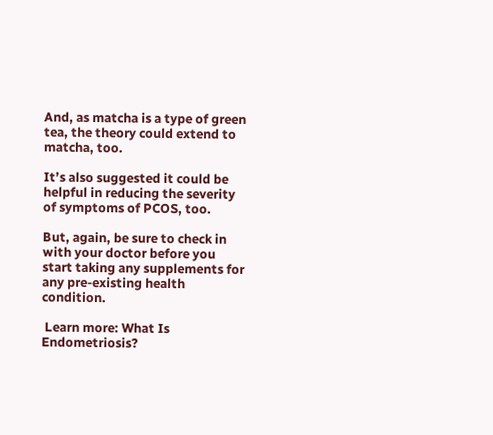And, as matcha is a type of green tea, the theory could extend to matcha, too.

It’s also suggested it could be helpful in reducing the severity of symptoms of PCOS, too.

But, again, be sure to check in with your doctor before you start taking any supplements for any pre-existing health condition.

 Learn more: What Is Endometriosis?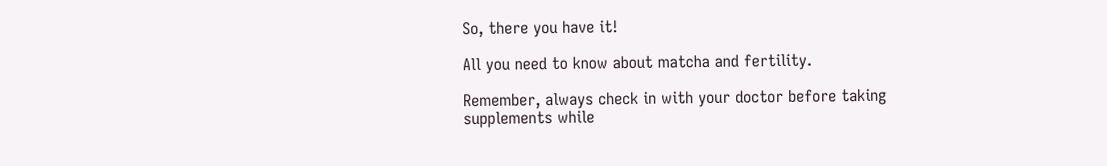So, there you have it!

All you need to know about matcha and fertility.

Remember, always check in with your doctor before taking supplements while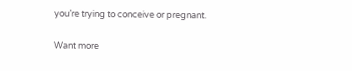you’re trying to conceive or pregnant.

Want more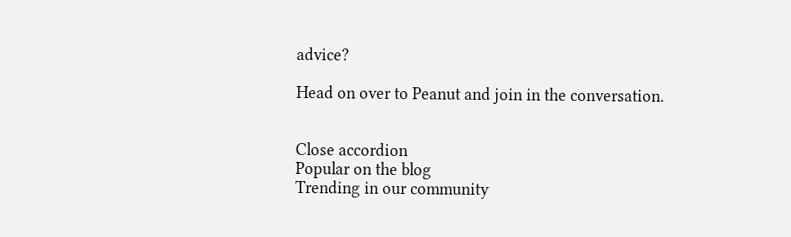advice?

Head on over to Peanut and join in the conversation.


Close accordion
Popular on the blog
Trending in our community